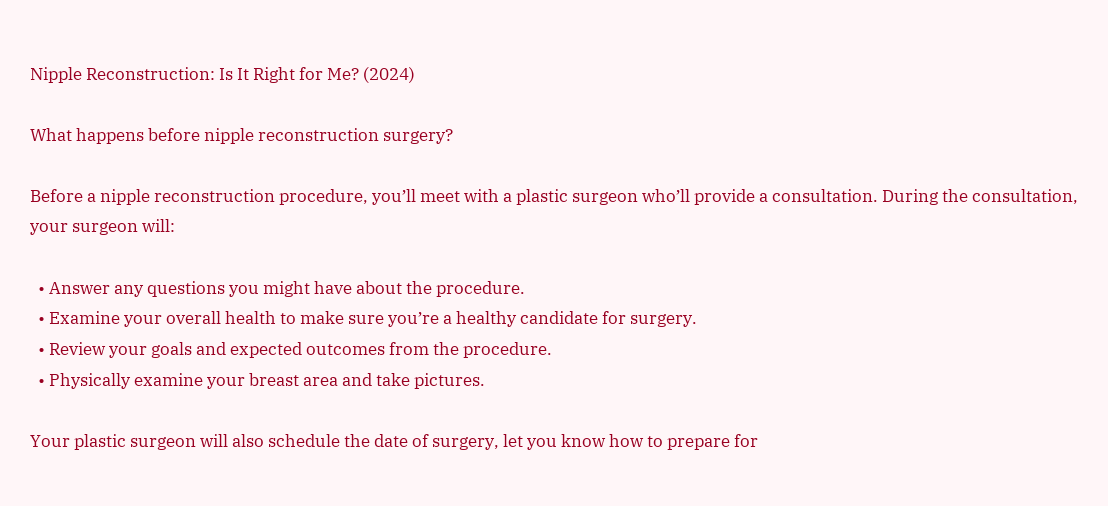Nipple Reconstruction: Is It Right for Me? (2024)

What happens before nipple reconstruction surgery?

Before a nipple reconstruction procedure, you’ll meet with a plastic surgeon who’ll provide a consultation. During the consultation, your surgeon will:

  • Answer any questions you might have about the procedure.
  • Examine your overall health to make sure you’re a healthy candidate for surgery.
  • Review your goals and expected outcomes from the procedure.
  • Physically examine your breast area and take pictures.

Your plastic surgeon will also schedule the date of surgery, let you know how to prepare for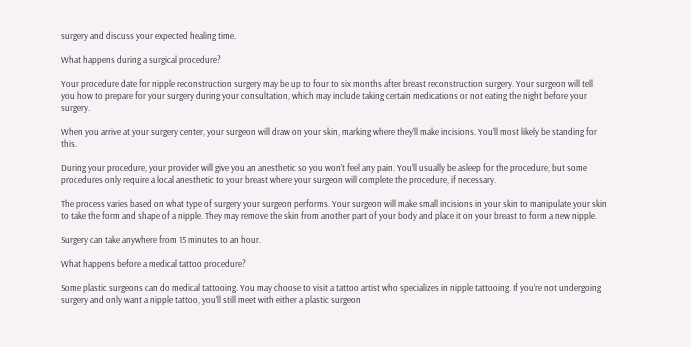surgery and discuss your expected healing time.

What happens during a surgical procedure?

Your procedure date for nipple reconstruction surgery may be up to four to six months after breast reconstruction surgery. Your surgeon will tell you how to prepare for your surgery during your consultation, which may include taking certain medications or not eating the night before your surgery.

When you arrive at your surgery center, your surgeon will draw on your skin, marking where they’ll make incisions. You’ll most likely be standing for this.

During your procedure, your provider will give you an anesthetic so you won’t feel any pain. You’ll usually be asleep for the procedure, but some procedures only require a local anesthetic to your breast where your surgeon will complete the procedure, if necessary.

The process varies based on what type of surgery your surgeon performs. Your surgeon will make small incisions in your skin to manipulate your skin to take the form and shape of a nipple. They may remove the skin from another part of your body and place it on your breast to form a new nipple.

Surgery can take anywhere from 15 minutes to an hour.

What happens before a medical tattoo procedure?

Some plastic surgeons can do medical tattooing. You may choose to visit a tattoo artist who specializes in nipple tattooing. If you’re not undergoing surgery and only want a nipple tattoo, you’ll still meet with either a plastic surgeon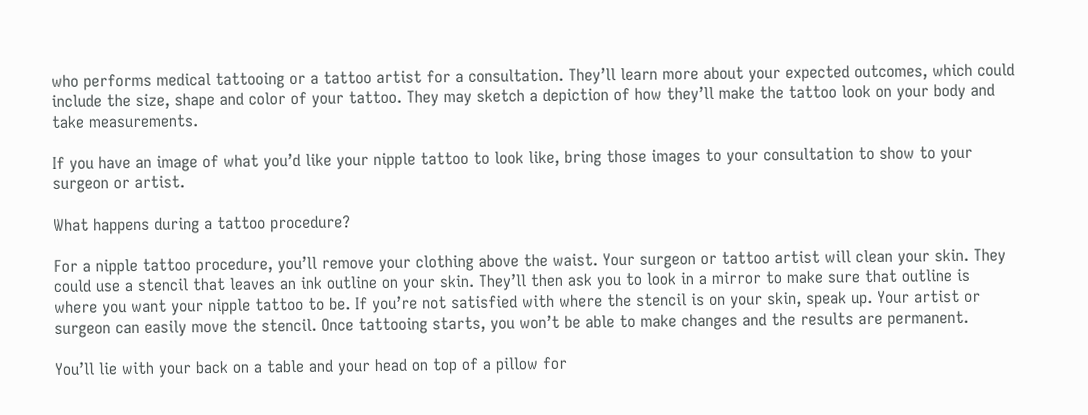who performs medical tattooing or a tattoo artist for a consultation. They’ll learn more about your expected outcomes, which could include the size, shape and color of your tattoo. They may sketch a depiction of how they’ll make the tattoo look on your body and take measurements.

If you have an image of what you’d like your nipple tattoo to look like, bring those images to your consultation to show to your surgeon or artist.

What happens during a tattoo procedure?

For a nipple tattoo procedure, you’ll remove your clothing above the waist. Your surgeon or tattoo artist will clean your skin. They could use a stencil that leaves an ink outline on your skin. They’ll then ask you to look in a mirror to make sure that outline is where you want your nipple tattoo to be. If you’re not satisfied with where the stencil is on your skin, speak up. Your artist or surgeon can easily move the stencil. Once tattooing starts, you won’t be able to make changes and the results are permanent.

You’ll lie with your back on a table and your head on top of a pillow for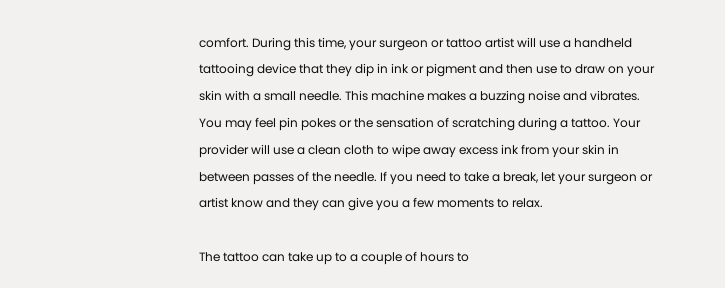comfort. During this time, your surgeon or tattoo artist will use a handheld tattooing device that they dip in ink or pigment and then use to draw on your skin with a small needle. This machine makes a buzzing noise and vibrates. You may feel pin pokes or the sensation of scratching during a tattoo. Your provider will use a clean cloth to wipe away excess ink from your skin in between passes of the needle. If you need to take a break, let your surgeon or artist know and they can give you a few moments to relax.

The tattoo can take up to a couple of hours to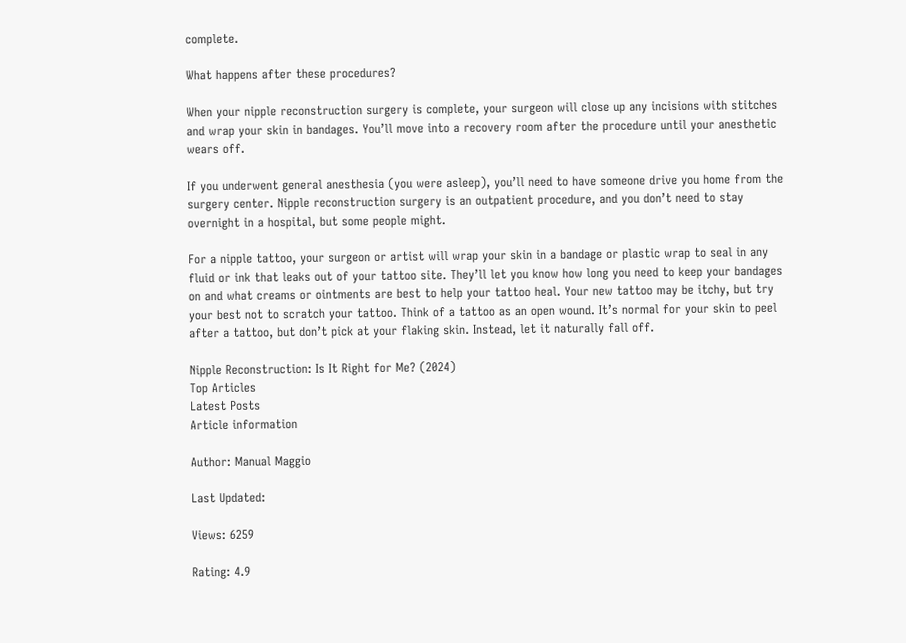complete.

What happens after these procedures?

When your nipple reconstruction surgery is complete, your surgeon will close up any incisions with stitches and wrap your skin in bandages. You’ll move into a recovery room after the procedure until your anesthetic wears off.

If you underwent general anesthesia (you were asleep), you’ll need to have someone drive you home from the surgery center. Nipple reconstruction surgery is an outpatient procedure, and you don’t need to stay overnight in a hospital, but some people might.

For a nipple tattoo, your surgeon or artist will wrap your skin in a bandage or plastic wrap to seal in any fluid or ink that leaks out of your tattoo site. They’ll let you know how long you need to keep your bandages on and what creams or ointments are best to help your tattoo heal. Your new tattoo may be itchy, but try your best not to scratch your tattoo. Think of a tattoo as an open wound. It’s normal for your skin to peel after a tattoo, but don’t pick at your flaking skin. Instead, let it naturally fall off.

Nipple Reconstruction: Is It Right for Me? (2024)
Top Articles
Latest Posts
Article information

Author: Manual Maggio

Last Updated:

Views: 6259

Rating: 4.9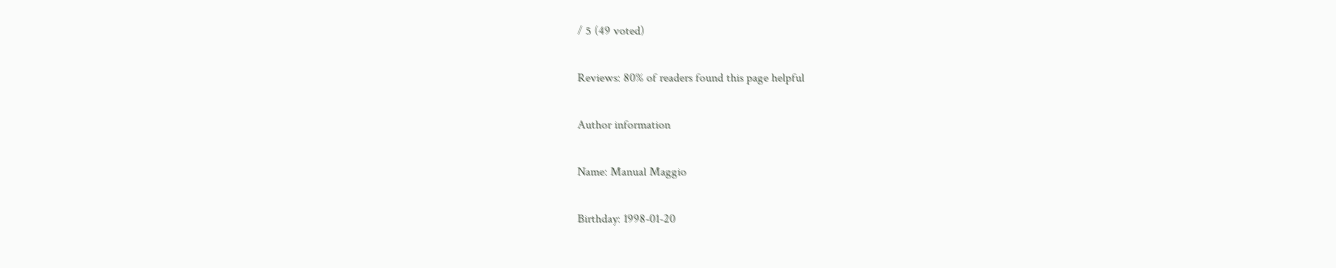/ 5 (49 voted)

Reviews: 80% of readers found this page helpful

Author information

Name: Manual Maggio

Birthday: 1998-01-20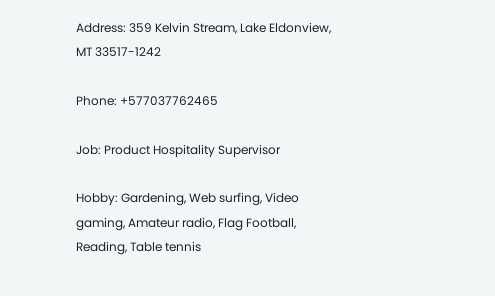Address: 359 Kelvin Stream, Lake Eldonview, MT 33517-1242

Phone: +577037762465

Job: Product Hospitality Supervisor

Hobby: Gardening, Web surfing, Video gaming, Amateur radio, Flag Football, Reading, Table tennis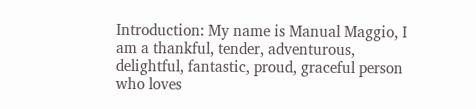Introduction: My name is Manual Maggio, I am a thankful, tender, adventurous, delightful, fantastic, proud, graceful person who loves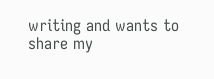writing and wants to share my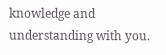knowledge and understanding with you.